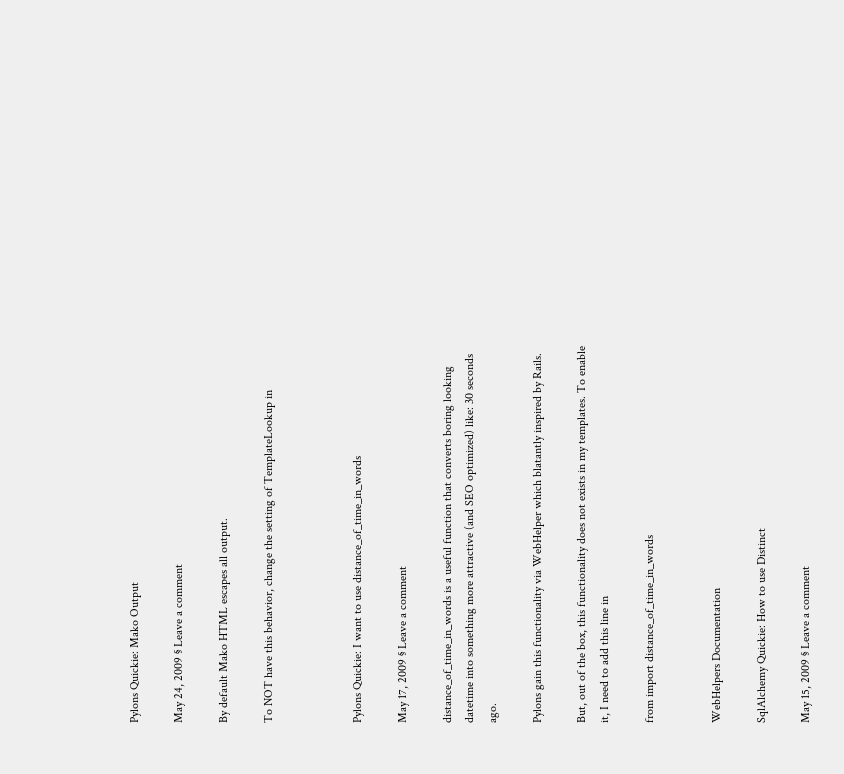Pylons Quickie: Mako Output

May 24, 2009 § Leave a comment

By default Mako HTML escapes all output.

To NOT have this behavior, change the setting of TemplateLookup in



Pylons Quickie: I want to use distance_of_time_in_words

May 17, 2009 § Leave a comment

distance_of_time_in_words is a useful function that converts boring looking datetime into something more attractive (and SEO optimized) like: 30 seconds ago.

Pylons gain this functionality via WebHelper which blatantly inspired by Rails.

But, out of the box, this functionality does not exists in my templates. To enable it, I need to add this line in

from import distance_of_time_in_words


WebHelpers Documentation

SqlAlchemy Quickie: How to use Distinct

May 15, 2009 § Leave a comment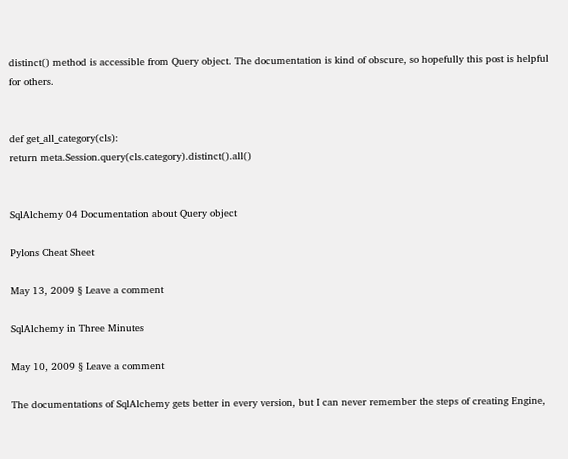distinct() method is accessible from Query object. The documentation is kind of obscure, so hopefully this post is helpful for others.


def get_all_category(cls):
return meta.Session.query(cls.category).distinct().all()


SqlAlchemy 04 Documentation about Query object

Pylons Cheat Sheet

May 13, 2009 § Leave a comment

SqlAlchemy in Three Minutes

May 10, 2009 § Leave a comment

The documentations of SqlAlchemy gets better in every version, but I can never remember the steps of creating Engine,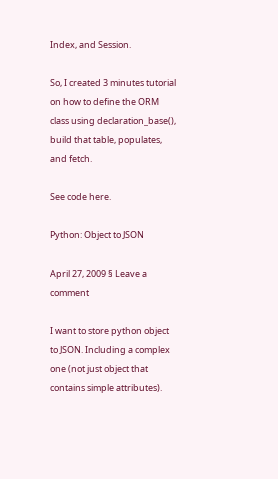Index, and Session.

So, I created 3 minutes tutorial on how to define the ORM class using declaration_base(), build that table, populates, and fetch.

See code here.

Python: Object to JSON

April 27, 2009 § Leave a comment

I want to store python object to JSON. Including a complex one (not just object that contains simple attributes).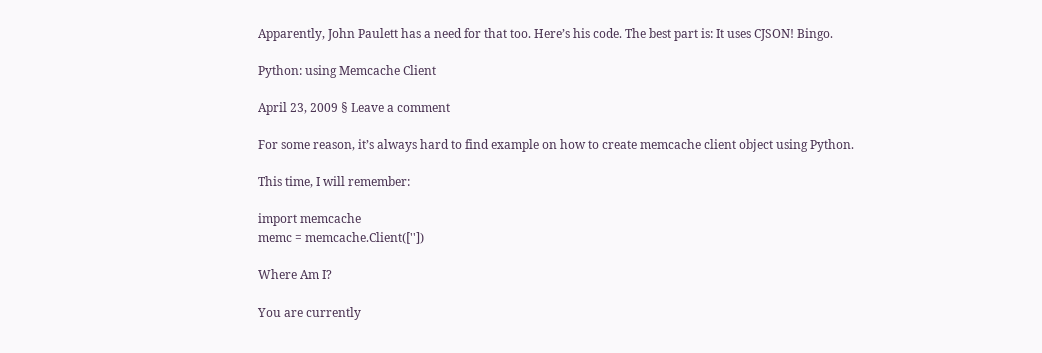Apparently, John Paulett has a need for that too. Here’s his code. The best part is: It uses CJSON! Bingo.

Python: using Memcache Client

April 23, 2009 § Leave a comment

For some reason, it’s always hard to find example on how to create memcache client object using Python.

This time, I will remember:

import memcache
memc = memcache.Client([''])

Where Am I?

You are currently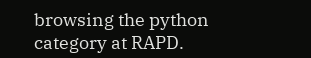browsing the python category at RAPD.